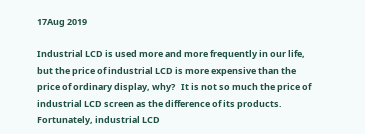17Aug 2019

Industrial LCD is used more and more frequently in our life, but the price of industrial LCD is more expensive than the price of ordinary display, why?   It is not so much the price of industrial LCD screen as the difference of its products. Fortunately, industrial LCD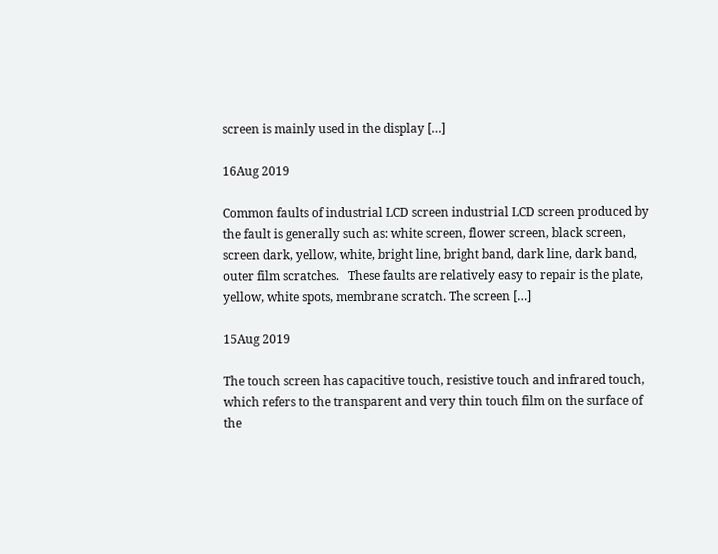screen is mainly used in the display […]

16Aug 2019

Common faults of industrial LCD screen industrial LCD screen produced by the fault is generally such as: white screen, flower screen, black screen, screen dark, yellow, white, bright line, bright band, dark line, dark band, outer film scratches.   These faults are relatively easy to repair is the plate, yellow, white spots, membrane scratch. The screen […]

15Aug 2019

The touch screen has capacitive touch, resistive touch and infrared touch, which refers to the transparent and very thin touch film on the surface of the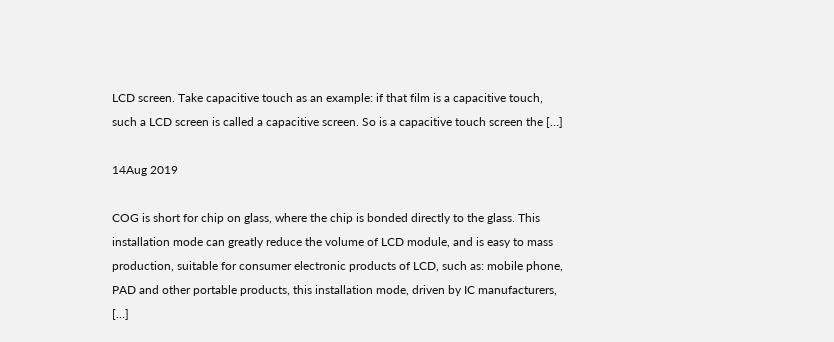LCD screen. Take capacitive touch as an example: if that film is a capacitive touch, such a LCD screen is called a capacitive screen. So is a capacitive touch screen the […]

14Aug 2019

COG is short for chip on glass, where the chip is bonded directly to the glass. This installation mode can greatly reduce the volume of LCD module, and is easy to mass production, suitable for consumer electronic products of LCD, such as: mobile phone, PAD and other portable products, this installation mode, driven by IC manufacturers, […]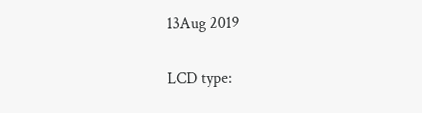13Aug 2019

LCD type: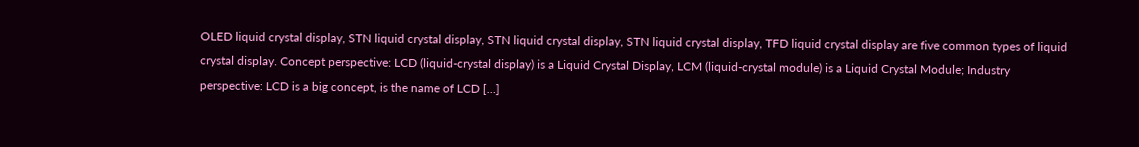OLED liquid crystal display, STN liquid crystal display, STN liquid crystal display, STN liquid crystal display, TFD liquid crystal display are five common types of liquid crystal display. Concept perspective: LCD (liquid-crystal display) is a Liquid Crystal Display, LCM (liquid-crystal module) is a Liquid Crystal Module; Industry perspective: LCD is a big concept, is the name of LCD […]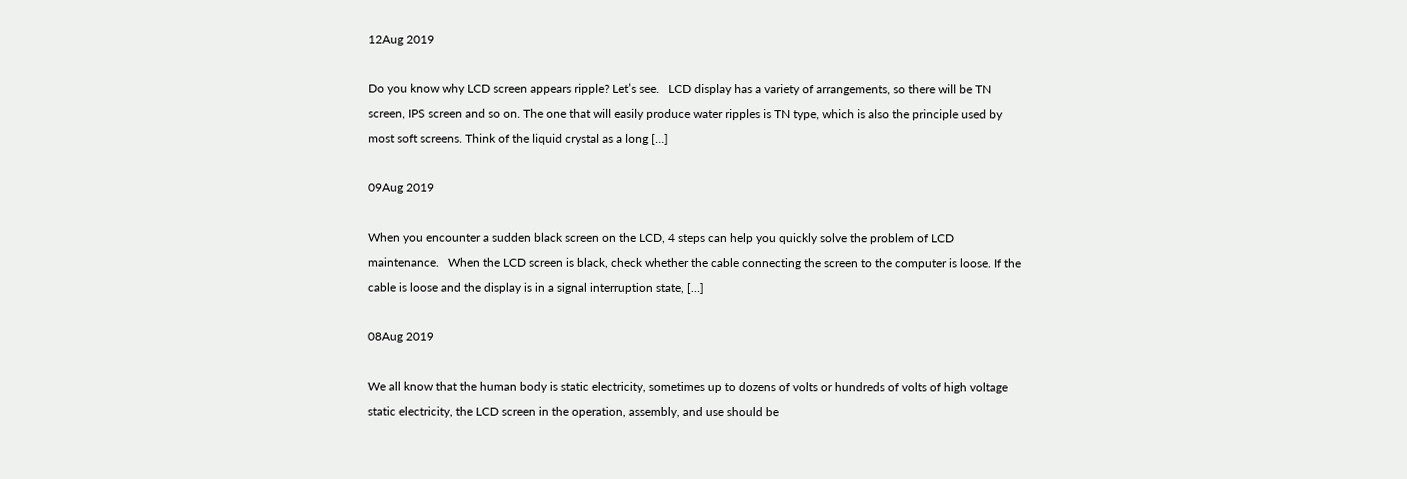12Aug 2019

Do you know why LCD screen appears ripple? Let’s see.   LCD display has a variety of arrangements, so there will be TN screen, IPS screen and so on. The one that will easily produce water ripples is TN type, which is also the principle used by most soft screens. Think of the liquid crystal as a long […]

09Aug 2019

When you encounter a sudden black screen on the LCD, 4 steps can help you quickly solve the problem of LCD maintenance.   When the LCD screen is black, check whether the cable connecting the screen to the computer is loose. If the cable is loose and the display is in a signal interruption state, […]

08Aug 2019

We all know that the human body is static electricity, sometimes up to dozens of volts or hundreds of volts of high voltage static electricity, the LCD screen in the operation, assembly, and use should be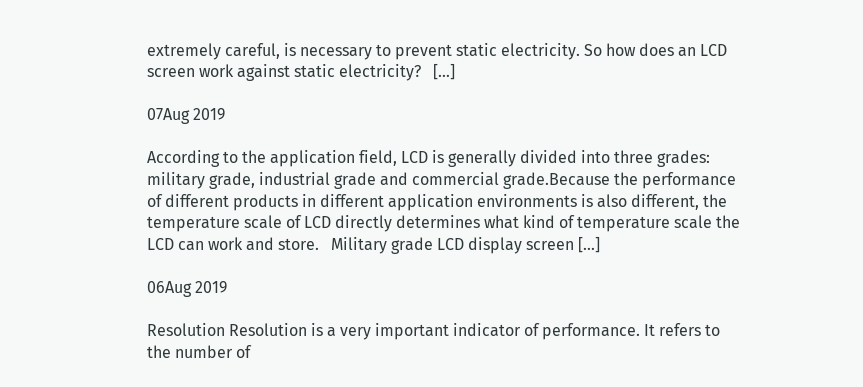extremely careful, is necessary to prevent static electricity. So how does an LCD screen work against static electricity?   […]

07Aug 2019

According to the application field, LCD is generally divided into three grades: military grade, industrial grade and commercial grade.Because the performance of different products in different application environments is also different, the temperature scale of LCD directly determines what kind of temperature scale the LCD can work and store.   Military grade LCD display screen […]

06Aug 2019

Resolution Resolution is a very important indicator of performance. It refers to the number of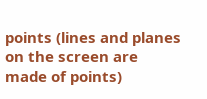points (lines and planes on the screen are made of points)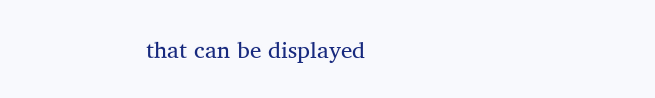that can be displayed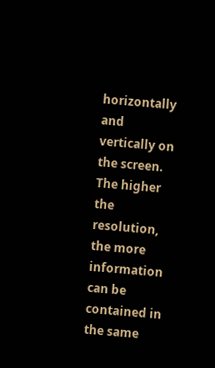horizontally and vertically on the screen. The higher the resolution, the more information can be contained in the same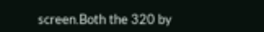screen.Both the 320 by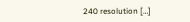240 resolution […]